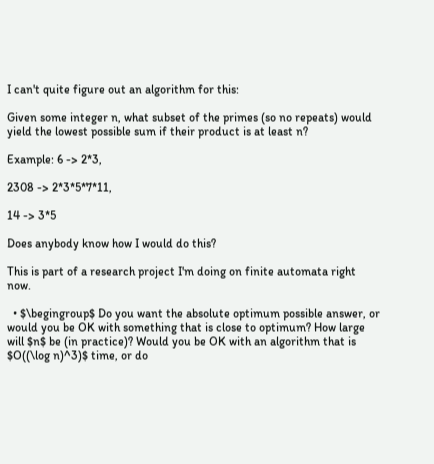I can't quite figure out an algorithm for this:

Given some integer n, what subset of the primes (so no repeats) would yield the lowest possible sum if their product is at least n?

Example: 6 -> 2*3,

2308 -> 2*3*5*7*11,

14 -> 3*5

Does anybody know how I would do this?

This is part of a research project I'm doing on finite automata right now.

  • $\begingroup$ Do you want the absolute optimum possible answer, or would you be OK with something that is close to optimum? How large will $n$ be (in practice)? Would you be OK with an algorithm that is $O((\log n)^3)$ time, or do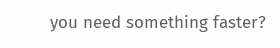you need something faster?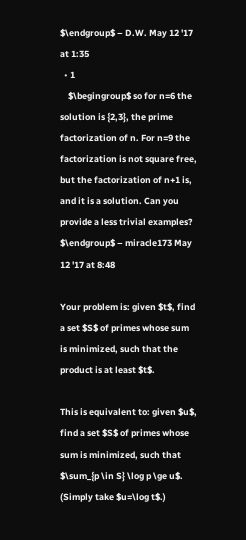$\endgroup$ – D.W. May 12 '17 at 1:35
  • 1
    $\begingroup$ so for n=6 the solution is {2,3}, the prime factorization of n. For n=9 the factorization is not square free, but the factorization of n+1 is, and it is a solution. Can you provide a less trivial examples? $\endgroup$ – miracle173 May 12 '17 at 8:48

Your problem is: given $t$, find a set $S$ of primes whose sum is minimized, such that the product is at least $t$.

This is equivalent to: given $u$, find a set $S$ of primes whose sum is minimized, such that $\sum_{p \in S} \log p \ge u$. (Simply take $u=\log t$.)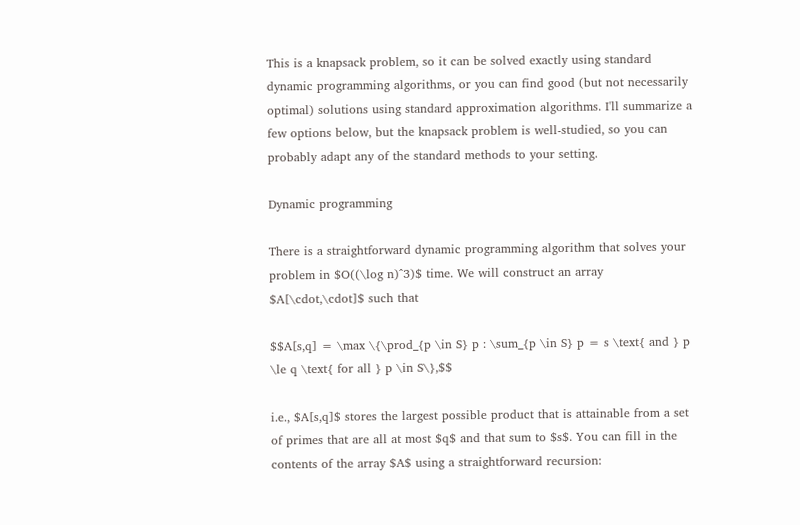This is a knapsack problem, so it can be solved exactly using standard dynamic programming algorithms, or you can find good (but not necessarily optimal) solutions using standard approximation algorithms. I'll summarize a few options below, but the knapsack problem is well-studied, so you can probably adapt any of the standard methods to your setting.

Dynamic programming

There is a straightforward dynamic programming algorithm that solves your problem in $O((\log n)^3)$ time. We will construct an array $A[\cdot,\cdot]$ such that

$$A[s,q] = \max \{\prod_{p \in S} p : \sum_{p \in S} p = s \text{ and } p \le q \text{ for all } p \in S\},$$

i.e., $A[s,q]$ stores the largest possible product that is attainable from a set of primes that are all at most $q$ and that sum to $s$. You can fill in the contents of the array $A$ using a straightforward recursion: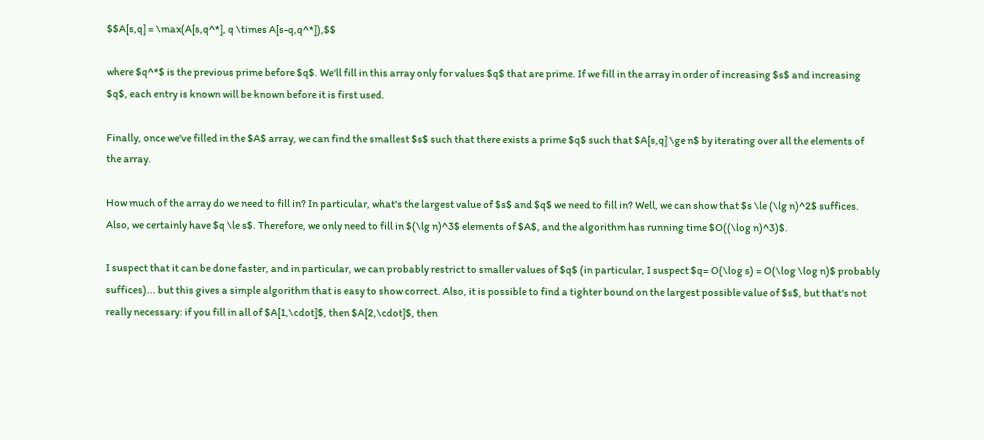$$A[s,q] = \max(A[s,q^*], q \times A[s-q,q^*]),$$

where $q^*$ is the previous prime before $q$. We'll fill in this array only for values $q$ that are prime. If we fill in the array in order of increasing $s$ and increasing $q$, each entry is known will be known before it is first used.

Finally, once we've filled in the $A$ array, we can find the smallest $s$ such that there exists a prime $q$ such that $A[s,q] \ge n$ by iterating over all the elements of the array.

How much of the array do we need to fill in? In particular, what's the largest value of $s$ and $q$ we need to fill in? Well, we can show that $s \le (\lg n)^2$ suffices. Also, we certainly have $q \le s$. Therefore, we only need to fill in $(\lg n)^3$ elements of $A$, and the algorithm has running time $O((\log n)^3)$.

I suspect that it can be done faster, and in particular, we can probably restrict to smaller values of $q$ (in particular, I suspect $q= O(\log s) = O(\log \log n)$ probably suffices)... but this gives a simple algorithm that is easy to show correct. Also, it is possible to find a tighter bound on the largest possible value of $s$, but that's not really necessary: if you fill in all of $A[1,\cdot]$, then $A[2,\cdot]$, then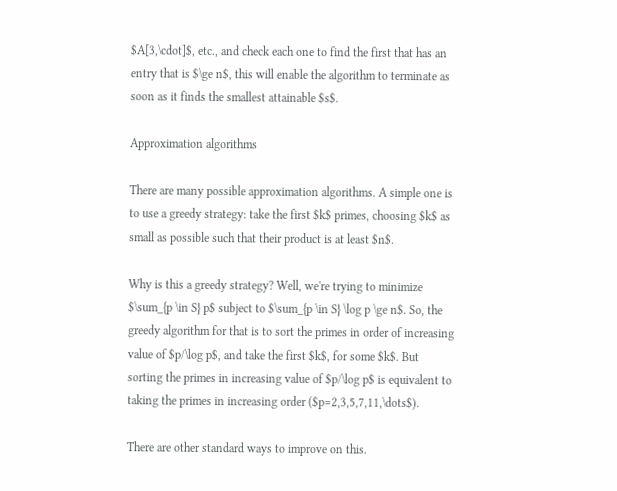$A[3,\cdot]$, etc., and check each one to find the first that has an entry that is $\ge n$, this will enable the algorithm to terminate as soon as it finds the smallest attainable $s$.

Approximation algorithms

There are many possible approximation algorithms. A simple one is to use a greedy strategy: take the first $k$ primes, choosing $k$ as small as possible such that their product is at least $n$.

Why is this a greedy strategy? Well, we're trying to minimize $\sum_{p \in S} p$ subject to $\sum_{p \in S} \log p \ge n$. So, the greedy algorithm for that is to sort the primes in order of increasing value of $p/\log p$, and take the first $k$, for some $k$. But sorting the primes in increasing value of $p/\log p$ is equivalent to taking the primes in increasing order ($p=2,3,5,7,11,\dots$).

There are other standard ways to improve on this.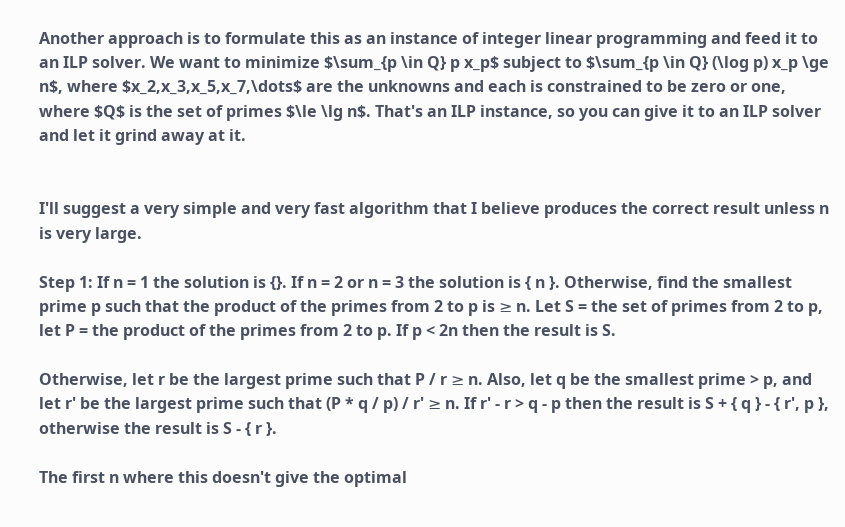Another approach is to formulate this as an instance of integer linear programming and feed it to an ILP solver. We want to minimize $\sum_{p \in Q} p x_p$ subject to $\sum_{p \in Q} (\log p) x_p \ge n$, where $x_2,x_3,x_5,x_7,\dots$ are the unknowns and each is constrained to be zero or one, where $Q$ is the set of primes $\le \lg n$. That's an ILP instance, so you can give it to an ILP solver and let it grind away at it.


I'll suggest a very simple and very fast algorithm that I believe produces the correct result unless n is very large.

Step 1: If n = 1 the solution is {}. If n = 2 or n = 3 the solution is { n }. Otherwise, find the smallest prime p such that the product of the primes from 2 to p is ≥ n. Let S = the set of primes from 2 to p, let P = the product of the primes from 2 to p. If p < 2n then the result is S.

Otherwise, let r be the largest prime such that P / r ≥ n. Also, let q be the smallest prime > p, and let r' be the largest prime such that (P * q / p) / r' ≥ n. If r' - r > q - p then the result is S + { q } - { r', p }, otherwise the result is S - { r }.

The first n where this doesn't give the optimal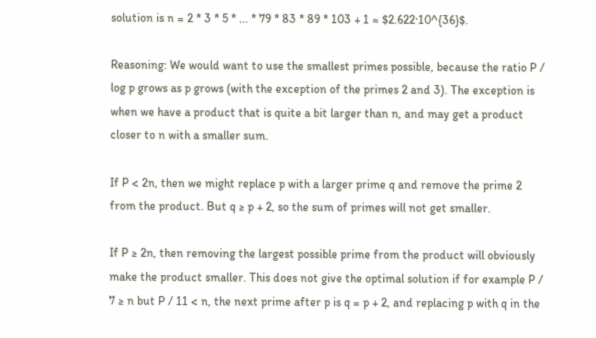solution is n = 2 * 3 * 5 * ... * 79 * 83 * 89 * 103 + 1 ≈ $2.622·10^{36}$.

Reasoning: We would want to use the smallest primes possible, because the ratio P / log p grows as p grows (with the exception of the primes 2 and 3). The exception is when we have a product that is quite a bit larger than n, and may get a product closer to n with a smaller sum.

If P < 2n, then we might replace p with a larger prime q and remove the prime 2 from the product. But q ≥ p + 2, so the sum of primes will not get smaller.

If P ≥ 2n, then removing the largest possible prime from the product will obviously make the product smaller. This does not give the optimal solution if for example P / 7 ≥ n but P / 11 < n, the next prime after p is q = p + 2, and replacing p with q in the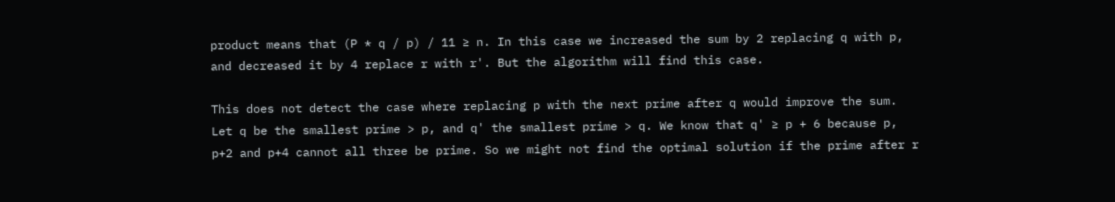product means that (P * q / p) / 11 ≥ n. In this case we increased the sum by 2 replacing q with p, and decreased it by 4 replace r with r'. But the algorithm will find this case.

This does not detect the case where replacing p with the next prime after q would improve the sum. Let q be the smallest prime > p, and q' the smallest prime > q. We know that q' ≥ p + 6 because p, p+2 and p+4 cannot all three be prime. So we might not find the optimal solution if the prime after r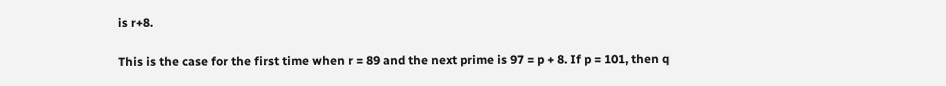is r+8.

This is the case for the first time when r = 89 and the next prime is 97 = p + 8. If p = 101, then q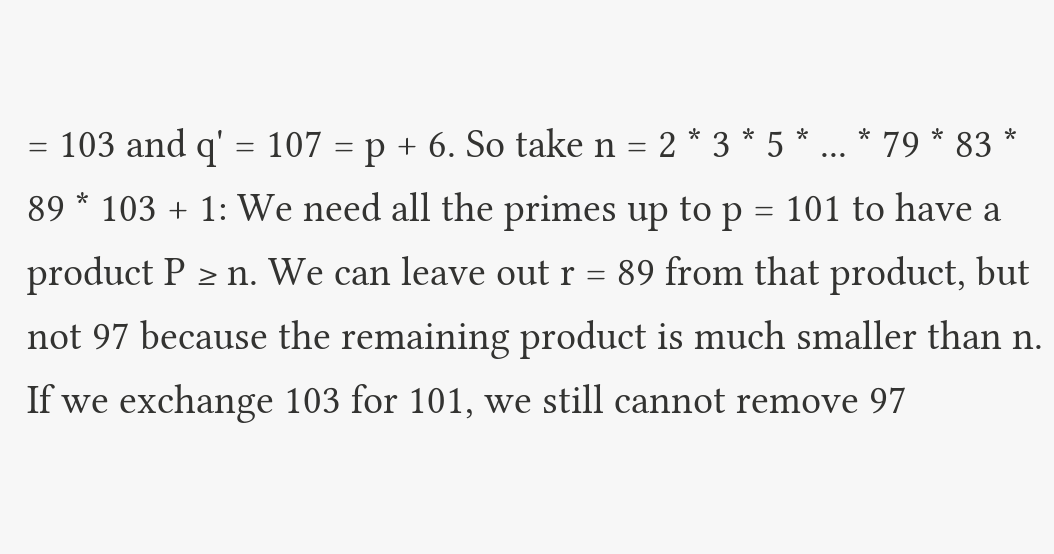= 103 and q' = 107 = p + 6. So take n = 2 * 3 * 5 * ... * 79 * 83 * 89 * 103 + 1: We need all the primes up to p = 101 to have a product P ≥ n. We can leave out r = 89 from that product, but not 97 because the remaining product is much smaller than n. If we exchange 103 for 101, we still cannot remove 97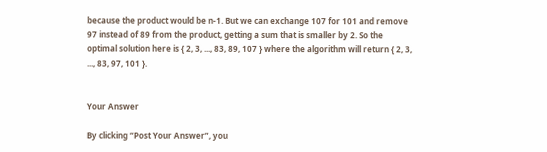because the product would be n-1. But we can exchange 107 for 101 and remove 97 instead of 89 from the product, getting a sum that is smaller by 2. So the optimal solution here is { 2, 3, ..., 83, 89, 107 } where the algorithm will return { 2, 3, ..., 83, 97, 101 }.


Your Answer

By clicking “Post Your Answer”, you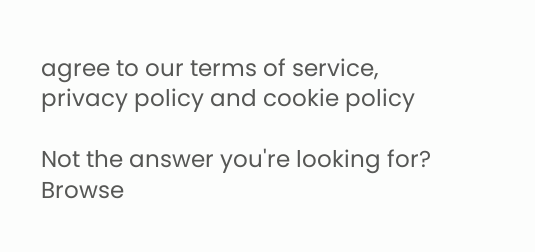agree to our terms of service, privacy policy and cookie policy

Not the answer you're looking for? Browse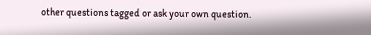other questions tagged or ask your own question.